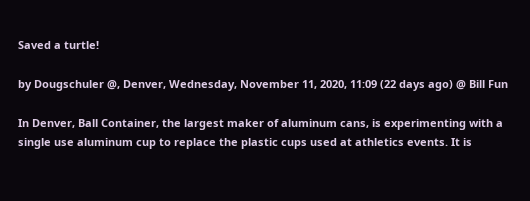Saved a turtle!

by Dougschuler @, Denver, Wednesday, November 11, 2020, 11:09 (22 days ago) @ Bill Fun

In Denver, Ball Container, the largest maker of aluminum cans, is experimenting with a single use aluminum cup to replace the plastic cups used at athletics events. It is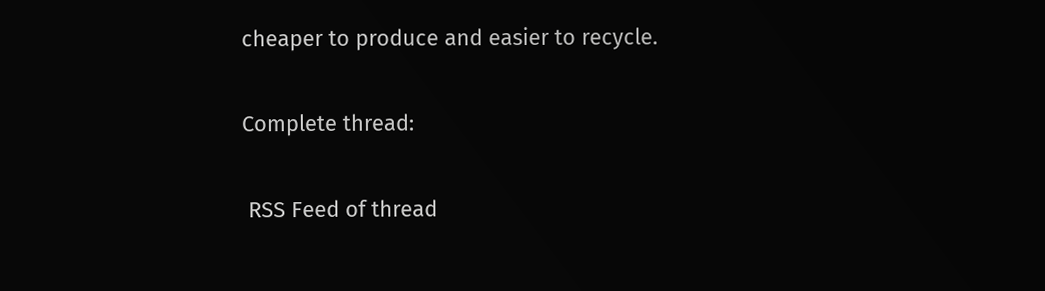cheaper to produce and easier to recycle.

Complete thread:

 RSS Feed of thread